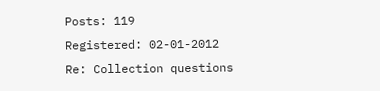Posts: 119
Registered: 02-01-2012
Re: Collection questions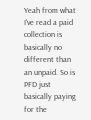Yeah from what I've read a paid collection is basically no different than an unpaid. So is PFD just basically paying for the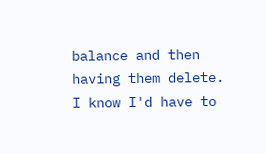balance and then having them delete. I know I'd have to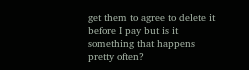get them to agree to delete it before I pay but is it something that happens pretty often?